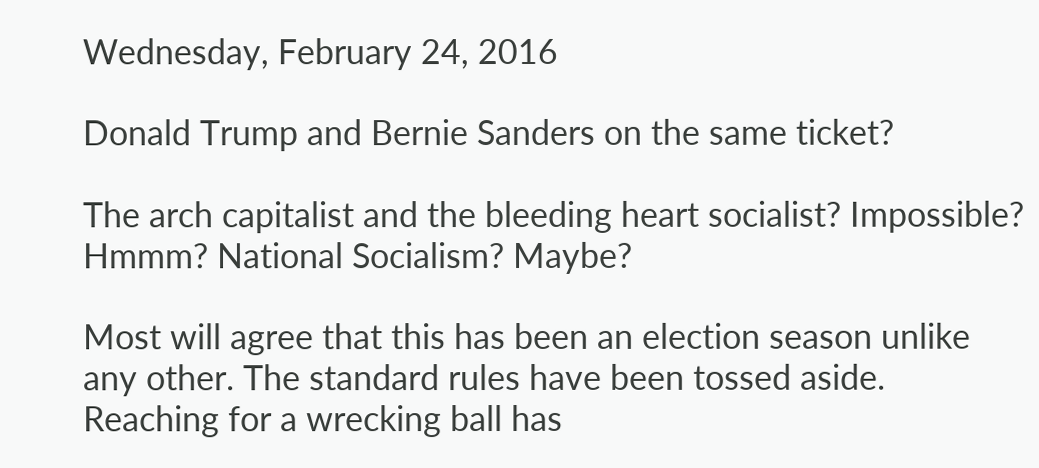Wednesday, February 24, 2016

Donald Trump and Bernie Sanders on the same ticket?

The arch capitalist and the bleeding heart socialist? Impossible? Hmmm? National Socialism? Maybe?

Most will agree that this has been an election season unlike any other. The standard rules have been tossed aside. Reaching for a wrecking ball has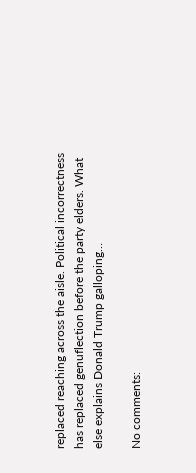replaced reaching across the aisle. Political incorrectness has replaced genuflection before the party elders. What else explains Donald Trump galloping…

No comments: